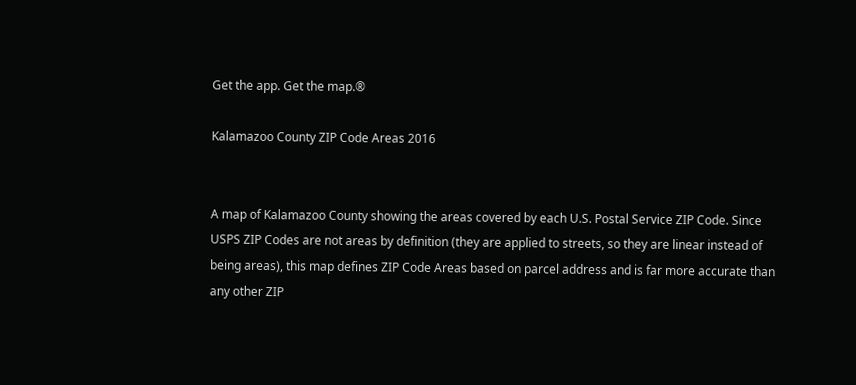Get the app. Get the map.®

Kalamazoo County ZIP Code Areas 2016


A map of Kalamazoo County showing the areas covered by each U.S. Postal Service ZIP Code. Since USPS ZIP Codes are not areas by definition (they are applied to streets, so they are linear instead of being areas), this map defines ZIP Code Areas based on parcel address and is far more accurate than any other ZIP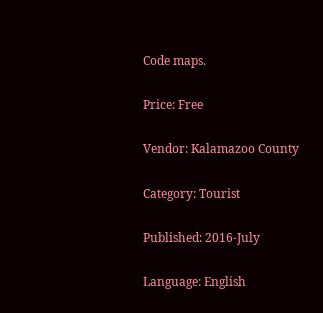Code maps.

Price: Free

Vendor: Kalamazoo County

Category: Tourist

Published: 2016-July

Language: English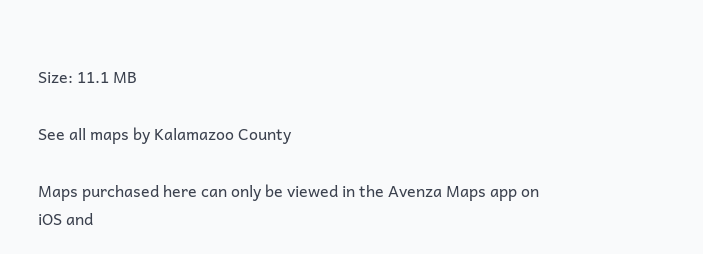Size: 11.1 MB

See all maps by Kalamazoo County

Maps purchased here can only be viewed in the Avenza Maps app on iOS and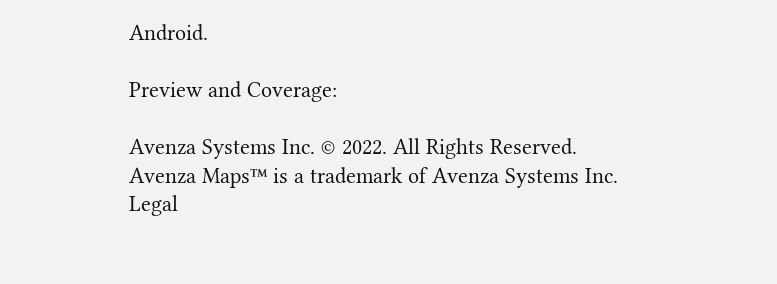Android.

Preview and Coverage:

Avenza Systems Inc. © 2022. All Rights Reserved.    Avenza Maps™ is a trademark of Avenza Systems Inc.    Legal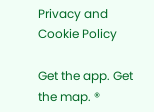Privacy and Cookie Policy

Get the app. Get the map. ®